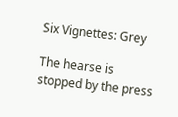Six Vignettes: Grey

The hearse is stopped by the press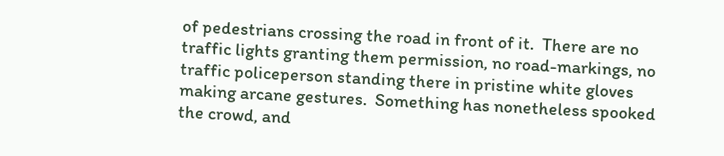of pedestrians crossing the road in front of it.  There are no traffic lights granting them permission, no road-markings, no traffic policeperson standing there in pristine white gloves making arcane gestures.  Something has nonetheless spooked the crowd, and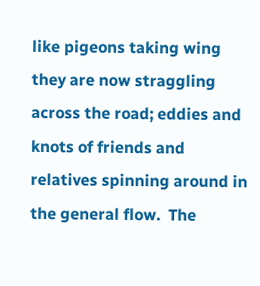like pigeons taking wing they are now straggling across the road; eddies and knots of friends and relatives spinning around in the general flow.  The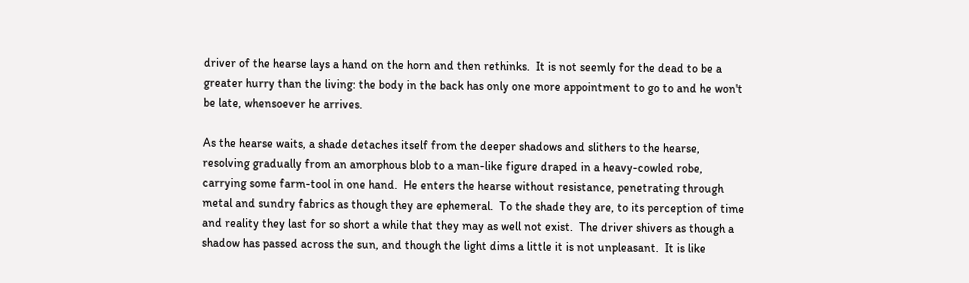driver of the hearse lays a hand on the horn and then rethinks.  It is not seemly for the dead to be a greater hurry than the living: the body in the back has only one more appointment to go to and he won't be late, whensoever he arrives.

As the hearse waits, a shade detaches itself from the deeper shadows and slithers to the hearse, resolving gradually from an amorphous blob to a man-like figure draped in a heavy-cowled robe, carrying some farm-tool in one hand.  He enters the hearse without resistance, penetrating through metal and sundry fabrics as though they are ephemeral.  To the shade they are, to its perception of time and reality they last for so short a while that they may as well not exist.  The driver shivers as though a shadow has passed across the sun, and though the light dims a little it is not unpleasant.  It is like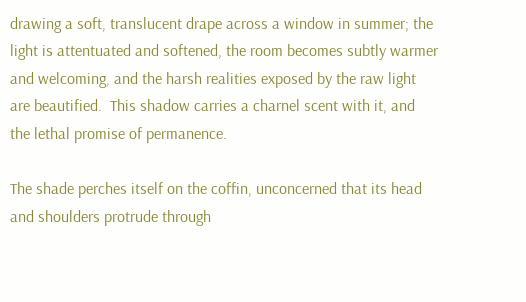drawing a soft, translucent drape across a window in summer; the light is attentuated and softened, the room becomes subtly warmer and welcoming, and the harsh realities exposed by the raw light are beautified.  This shadow carries a charnel scent with it, and the lethal promise of permanence.

The shade perches itself on the coffin, unconcerned that its head and shoulders protrude through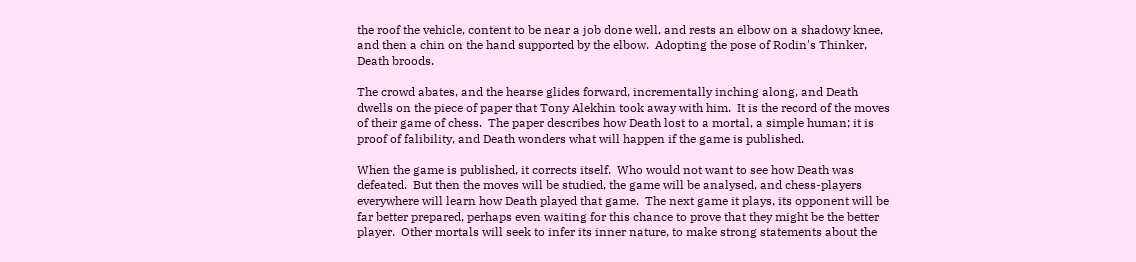the roof the vehicle, content to be near a job done well, and rests an elbow on a shadowy knee, and then a chin on the hand supported by the elbow.  Adopting the pose of Rodin's Thinker, Death broods.

The crowd abates, and the hearse glides forward, incrementally inching along, and Death dwells on the piece of paper that Tony Alekhin took away with him.  It is the record of the moves of their game of chess.  The paper describes how Death lost to a mortal, a simple human; it is proof of falibility, and Death wonders what will happen if the game is published.

When the game is published, it corrects itself.  Who would not want to see how Death was defeated.  But then the moves will be studied, the game will be analysed, and chess-players everywhere will learn how Death played that game.  The next game it plays, its opponent will be far better prepared, perhaps even waiting for this chance to prove that they might be the better player.  Other mortals will seek to infer its inner nature, to make strong statements about the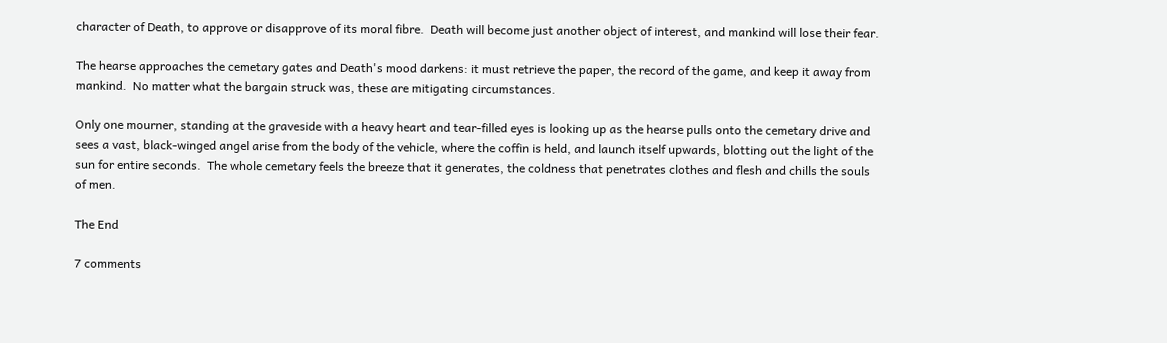character of Death, to approve or disapprove of its moral fibre.  Death will become just another object of interest, and mankind will lose their fear.

The hearse approaches the cemetary gates and Death's mood darkens: it must retrieve the paper, the record of the game, and keep it away from mankind.  No matter what the bargain struck was, these are mitigating circumstances.

Only one mourner, standing at the graveside with a heavy heart and tear-filled eyes is looking up as the hearse pulls onto the cemetary drive and sees a vast, black-winged angel arise from the body of the vehicle, where the coffin is held, and launch itself upwards, blotting out the light of the sun for entire seconds.  The whole cemetary feels the breeze that it generates, the coldness that penetrates clothes and flesh and chills the souls of men.

The End

7 comments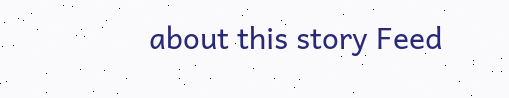about this story Feed